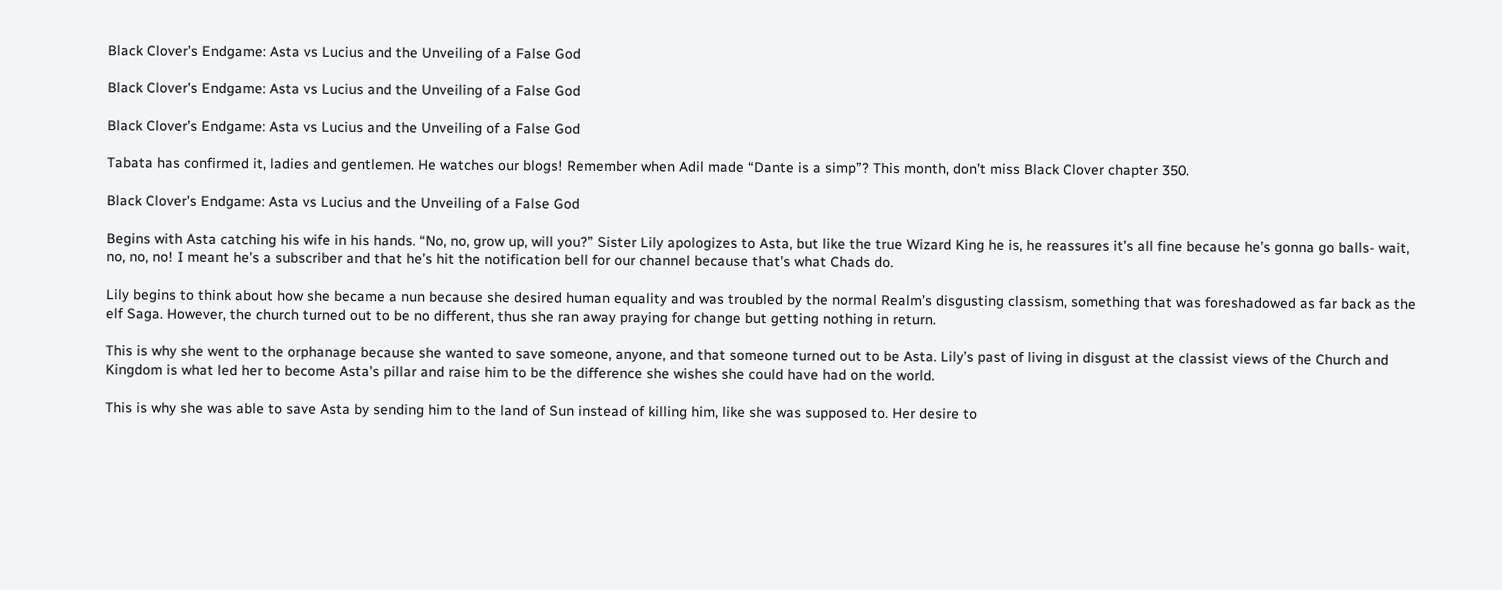Black Clover’s Endgame: Asta vs Lucius and the Unveiling of a False God

Black Clover's Endgame: Asta vs Lucius and the Unveiling of a False God

Black Clover’s Endgame: Asta vs Lucius and the Unveiling of a False God

Tabata has confirmed it, ladies and gentlemen. He watches our blogs! Remember when Adil made “Dante is a simp”? This month, don’t miss Black Clover chapter 350.

Black Clover's Endgame: Asta vs Lucius and the Unveiling of a False God

Begins with Asta catching his wife in his hands. “No, no, grow up, will you?” Sister Lily apologizes to Asta, but like the true Wizard King he is, he reassures it’s all fine because he’s gonna go balls- wait, no, no, no! I meant he’s a subscriber and that he’s hit the notification bell for our channel because that’s what Chads do.

Lily begins to think about how she became a nun because she desired human equality and was troubled by the normal Realm’s disgusting classism, something that was foreshadowed as far back as the elf Saga. However, the church turned out to be no different, thus she ran away praying for change but getting nothing in return.

This is why she went to the orphanage because she wanted to save someone, anyone, and that someone turned out to be Asta. Lily’s past of living in disgust at the classist views of the Church and Kingdom is what led her to become Asta’s pillar and raise him to be the difference she wishes she could have had on the world.

This is why she was able to save Asta by sending him to the land of Sun instead of killing him, like she was supposed to. Her desire to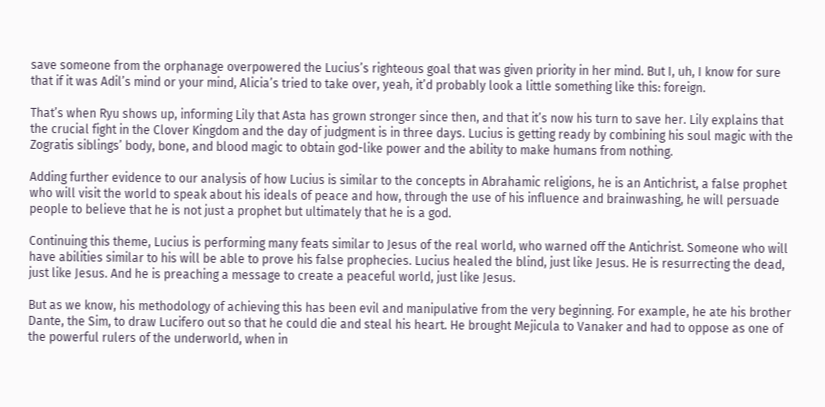save someone from the orphanage overpowered the Lucius’s righteous goal that was given priority in her mind. But I, uh, I know for sure that if it was Adil’s mind or your mind, Alicia’s tried to take over, yeah, it’d probably look a little something like this: foreign.

That’s when Ryu shows up, informing Lily that Asta has grown stronger since then, and that it’s now his turn to save her. Lily explains that the crucial fight in the Clover Kingdom and the day of judgment is in three days. Lucius is getting ready by combining his soul magic with the Zogratis siblings’ body, bone, and blood magic to obtain god-like power and the ability to make humans from nothing.

Adding further evidence to our analysis of how Lucius is similar to the concepts in Abrahamic religions, he is an Antichrist, a false prophet who will visit the world to speak about his ideals of peace and how, through the use of his influence and brainwashing, he will persuade people to believe that he is not just a prophet but ultimately that he is a god.

Continuing this theme, Lucius is performing many feats similar to Jesus of the real world, who warned off the Antichrist. Someone who will have abilities similar to his will be able to prove his false prophecies. Lucius healed the blind, just like Jesus. He is resurrecting the dead, just like Jesus. And he is preaching a message to create a peaceful world, just like Jesus.

But as we know, his methodology of achieving this has been evil and manipulative from the very beginning. For example, he ate his brother Dante, the Sim, to draw Lucifero out so that he could die and steal his heart. He brought Mejicula to Vanaker and had to oppose as one of the powerful rulers of the underworld, when in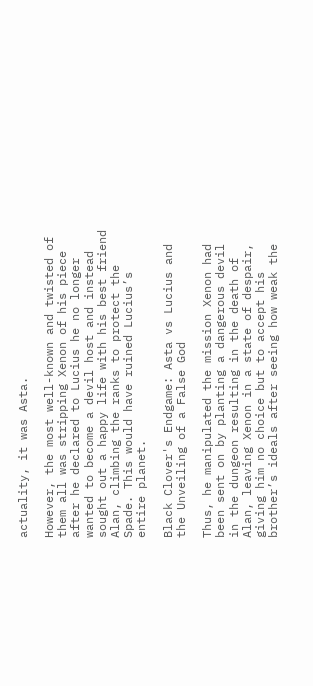actuality, it was Asta.

However, the most well-known and twisted of them all was stripping Xenon of his piece after he declared to Lucius he no longer wanted to become a devil host and instead sought out a happy life with his best friend Alan, climbing the ranks to protect the Spade. This would have ruined Lucius’s entire planet.

Black Clover's Endgame: Asta vs Lucius and the Unveiling of a False God

Thus, he manipulated the mission Xenon had been sent on by planting a dangerous devil in the dungeon resulting in the death of Alan, leaving Xenon in a state of despair, giving him no choice but to accept his brother’s ideals after seeing how weak the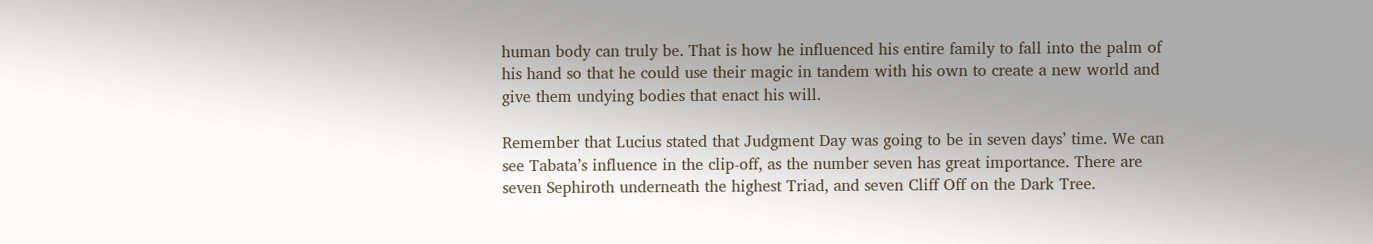human body can truly be. That is how he influenced his entire family to fall into the palm of his hand so that he could use their magic in tandem with his own to create a new world and give them undying bodies that enact his will.

Remember that Lucius stated that Judgment Day was going to be in seven days’ time. We can see Tabata’s influence in the clip-off, as the number seven has great importance. There are seven Sephiroth underneath the highest Triad, and seven Cliff Off on the Dark Tree.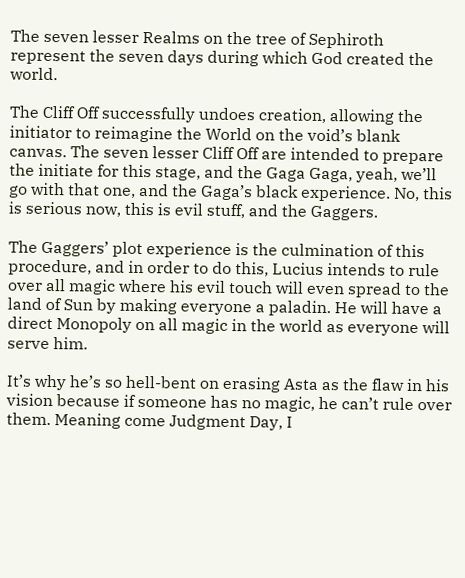The seven lesser Realms on the tree of Sephiroth represent the seven days during which God created the world.

The Cliff Off successfully undoes creation, allowing the initiator to reimagine the World on the void’s blank canvas. The seven lesser Cliff Off are intended to prepare the initiate for this stage, and the Gaga Gaga, yeah, we’ll go with that one, and the Gaga’s black experience. No, this is serious now, this is evil stuff, and the Gaggers.

The Gaggers’ plot experience is the culmination of this procedure, and in order to do this, Lucius intends to rule over all magic where his evil touch will even spread to the land of Sun by making everyone a paladin. He will have a direct Monopoly on all magic in the world as everyone will serve him.

It’s why he’s so hell-bent on erasing Asta as the flaw in his vision because if someone has no magic, he can’t rule over them. Meaning come Judgment Day, I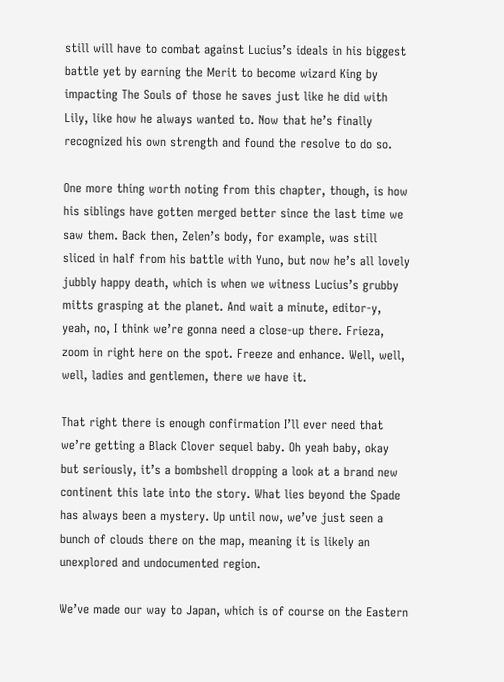still will have to combat against Lucius’s ideals in his biggest battle yet by earning the Merit to become wizard King by impacting The Souls of those he saves just like he did with Lily, like how he always wanted to. Now that he’s finally recognized his own strength and found the resolve to do so.

One more thing worth noting from this chapter, though, is how his siblings have gotten merged better since the last time we saw them. Back then, Zelen’s body, for example, was still sliced in half from his battle with Yuno, but now he’s all lovely jubbly happy death, which is when we witness Lucius’s grubby mitts grasping at the planet. And wait a minute, editor-y, yeah, no, I think we’re gonna need a close-up there. Frieza, zoom in right here on the spot. Freeze and enhance. Well, well, well, ladies and gentlemen, there we have it.

That right there is enough confirmation I’ll ever need that we’re getting a Black Clover sequel baby. Oh yeah baby, okay but seriously, it’s a bombshell dropping a look at a brand new continent this late into the story. What lies beyond the Spade has always been a mystery. Up until now, we’ve just seen a bunch of clouds there on the map, meaning it is likely an unexplored and undocumented region.

We’ve made our way to Japan, which is of course on the Eastern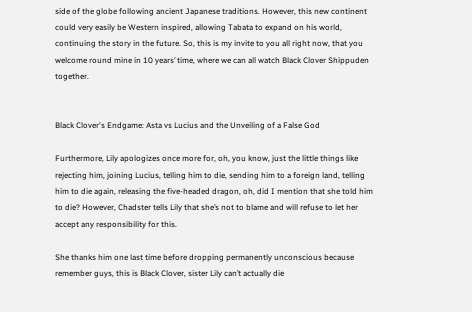side of the globe following ancient Japanese traditions. However, this new continent could very easily be Western inspired, allowing Tabata to expand on his world, continuing the story in the future. So, this is my invite to you all right now, that you welcome round mine in 10 years’ time, where we can all watch Black Clover Shippuden together.


Black Clover's Endgame: Asta vs Lucius and the Unveiling of a False God

Furthermore, Lily apologizes once more for, oh, you know, just the little things like rejecting him, joining Lucius, telling him to die, sending him to a foreign land, telling him to die again, releasing the five-headed dragon, oh, did I mention that she told him to die? However, Chadster tells Lily that she’s not to blame and will refuse to let her accept any responsibility for this.

She thanks him one last time before dropping permanently unconscious because remember guys, this is Black Clover, sister Lily can’t actually die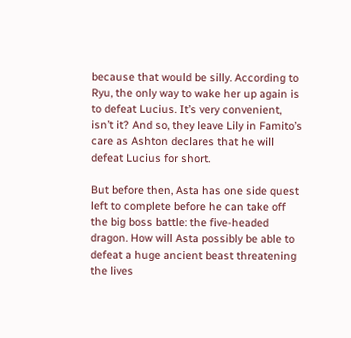because that would be silly. According to Ryu, the only way to wake her up again is to defeat Lucius. It’s very convenient, isn’t it? And so, they leave Lily in Famito’s care as Ashton declares that he will defeat Lucius for short.

But before then, Asta has one side quest left to complete before he can take off the big boss battle: the five-headed dragon. How will Asta possibly be able to defeat a huge ancient beast threatening the lives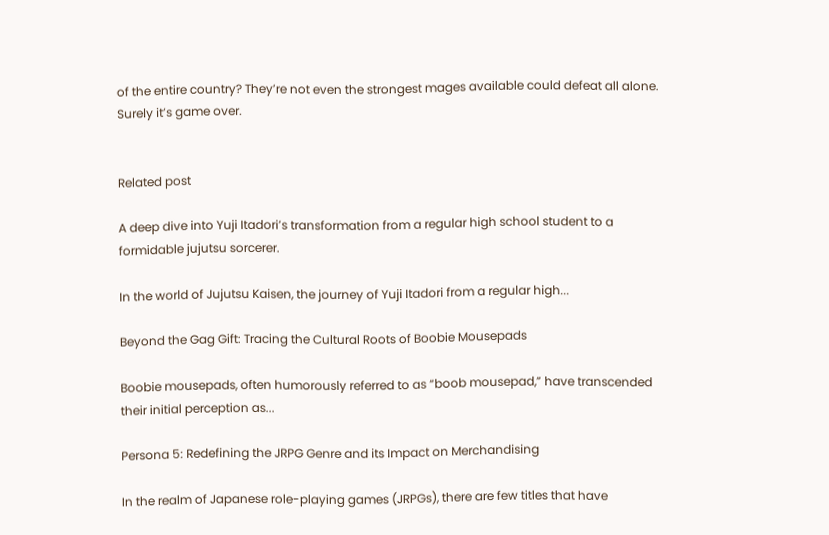of the entire country? They’re not even the strongest mages available could defeat all alone. Surely it’s game over.


Related post

A deep dive into Yuji Itadori’s transformation from a regular high school student to a formidable jujutsu sorcerer.

In the world of Jujutsu Kaisen, the journey of Yuji Itadori from a regular high...

Beyond the Gag Gift: Tracing the Cultural Roots of Boobie Mousepads

Boobie mousepads, often humorously referred to as “boob mousepad,” have transcended their initial perception as...

Persona 5: Redefining the JRPG Genre and its Impact on Merchandising

In the realm of Japanese role-playing games (JRPGs), there are few titles that have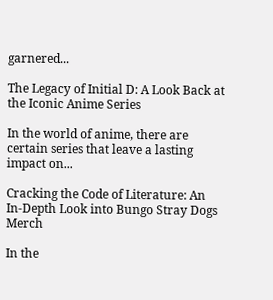garnered...

The Legacy of Initial D: A Look Back at the Iconic Anime Series

In the world of anime, there are certain series that leave a lasting impact on...

Cracking the Code of Literature: An In-Depth Look into Bungo Stray Dogs Merch

In the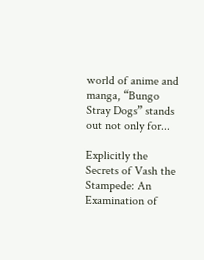world of anime and manga, “Bungo Stray Dogs” stands out not only for...

Explicitly the Secrets of Vash the Stampede: An Examination of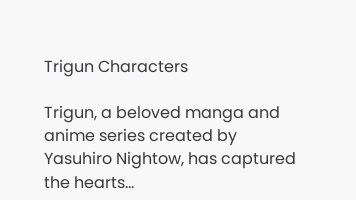Trigun Characters

Trigun, a beloved manga and anime series created by Yasuhiro Nightow, has captured the hearts...